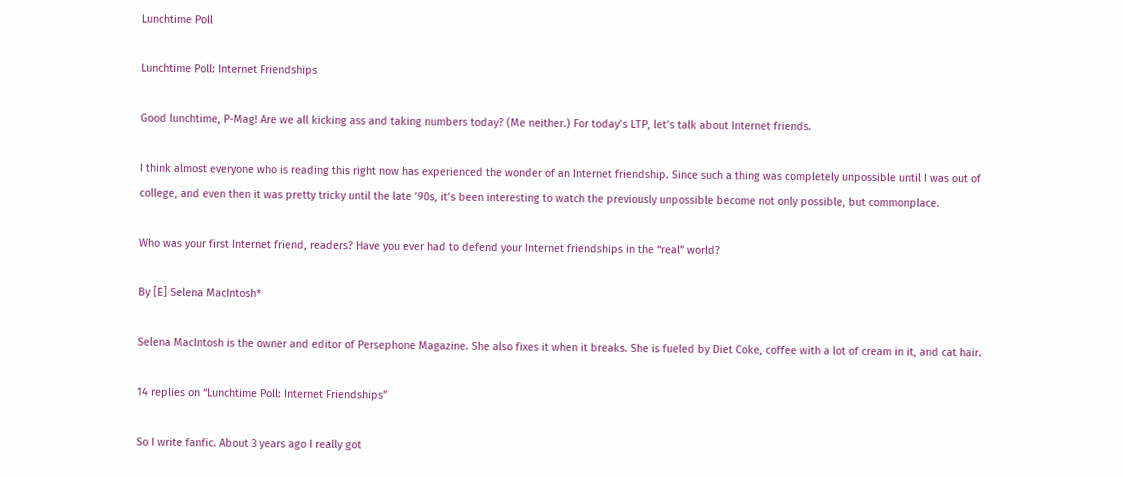Lunchtime Poll

Lunchtime Poll: Internet Friendships

Good lunchtime, P-Mag! Are we all kicking ass and taking numbers today? (Me neither.) For today’s LTP, let’s talk about Internet friends.

I think almost everyone who is reading this right now has experienced the wonder of an Internet friendship. Since such a thing was completely unpossible until I was out of college, and even then it was pretty tricky until the late ’90s, it’s been interesting to watch the previously unpossible become not only possible, but commonplace.

Who was your first Internet friend, readers? Have you ever had to defend your Internet friendships in the “real” world?

By [E] Selena MacIntosh*

Selena MacIntosh is the owner and editor of Persephone Magazine. She also fixes it when it breaks. She is fueled by Diet Coke, coffee with a lot of cream in it, and cat hair.

14 replies on “Lunchtime Poll: Internet Friendships”

So I write fanfic. About 3 years ago I really got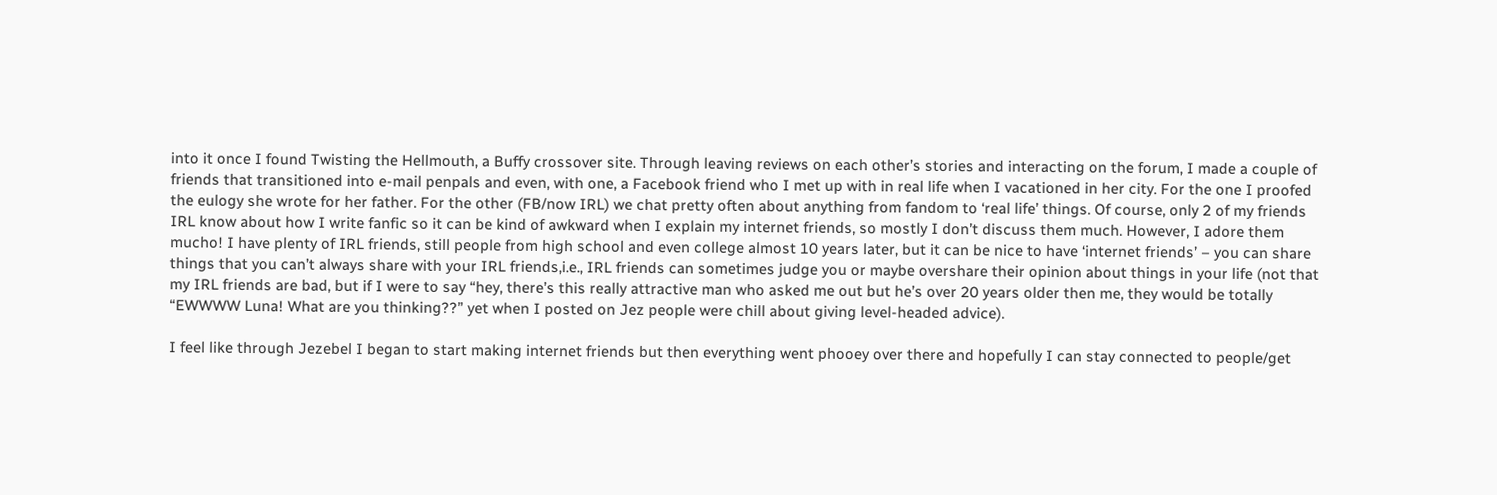into it once I found Twisting the Hellmouth, a Buffy crossover site. Through leaving reviews on each other’s stories and interacting on the forum, I made a couple of friends that transitioned into e-mail penpals and even, with one, a Facebook friend who I met up with in real life when I vacationed in her city. For the one I proofed the eulogy she wrote for her father. For the other (FB/now IRL) we chat pretty often about anything from fandom to ‘real life’ things. Of course, only 2 of my friends IRL know about how I write fanfic so it can be kind of awkward when I explain my internet friends, so mostly I don’t discuss them much. However, I adore them mucho! I have plenty of IRL friends, still people from high school and even college almost 10 years later, but it can be nice to have ‘internet friends’ – you can share things that you can’t always share with your IRL friends,i.e., IRL friends can sometimes judge you or maybe overshare their opinion about things in your life (not that my IRL friends are bad, but if I were to say “hey, there’s this really attractive man who asked me out but he’s over 20 years older then me, they would be totally “EWWWW Luna! What are you thinking??” yet when I posted on Jez people were chill about giving level-headed advice).

I feel like through Jezebel I began to start making internet friends but then everything went phooey over there and hopefully I can stay connected to people/get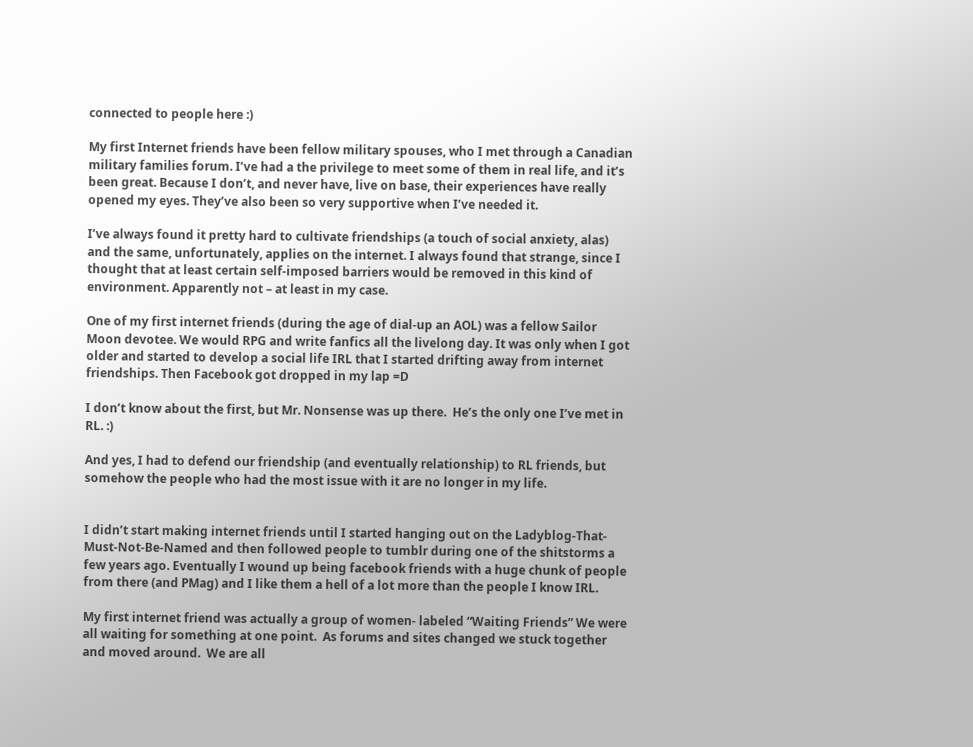connected to people here :)

My first Internet friends have been fellow military spouses, who I met through a Canadian military families forum. I’ve had a the privilege to meet some of them in real life, and it’s been great. Because I don’t, and never have, live on base, their experiences have really opened my eyes. They’ve also been so very supportive when I’ve needed it.

I’ve always found it pretty hard to cultivate friendships (a touch of social anxiety, alas) and the same, unfortunately, applies on the internet. I always found that strange, since I thought that at least certain self-imposed barriers would be removed in this kind of environment. Apparently not – at least in my case.

One of my first internet friends (during the age of dial-up an AOL) was a fellow Sailor Moon devotee. We would RPG and write fanfics all the livelong day. It was only when I got older and started to develop a social life IRL that I started drifting away from internet  friendships. Then Facebook got dropped in my lap =D

I don’t know about the first, but Mr. Nonsense was up there.  He’s the only one I’ve met in RL. :)

And yes, I had to defend our friendship (and eventually relationship) to RL friends, but somehow the people who had the most issue with it are no longer in my life.


I didn’t start making internet friends until I started hanging out on the Ladyblog-That-Must-Not-Be-Named and then followed people to tumblr during one of the shitstorms a few years ago. Eventually I wound up being facebook friends with a huge chunk of people from there (and PMag) and I like them a hell of a lot more than the people I know IRL.

My first internet friend was actually a group of women- labeled “Waiting Friends” We were all waiting for something at one point.  As forums and sites changed we stuck together and moved around.  We are all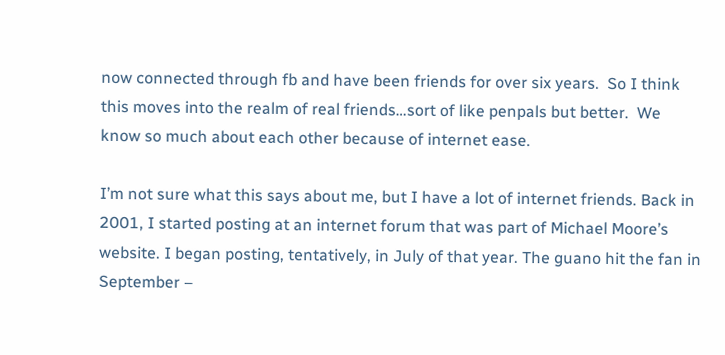now connected through fb and have been friends for over six years.  So I think this moves into the realm of real friends…sort of like penpals but better.  We know so much about each other because of internet ease.

I’m not sure what this says about me, but I have a lot of internet friends. Back in 2001, I started posting at an internet forum that was part of Michael Moore’s website. I began posting, tentatively, in July of that year. The guano hit the fan in September –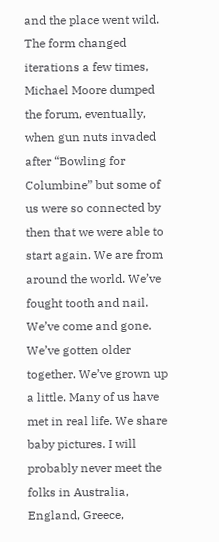and the place went wild. The form changed iterations a few times, Michael Moore dumped the forum, eventually, when gun nuts invaded after “Bowling for Columbine” but some of us were so connected by then that we were able to start again. We are from around the world. We’ve fought tooth and nail. We’ve come and gone. We’ve gotten older together. We’ve grown up a little. Many of us have met in real life. We share baby pictures. I will probably never meet the folks in Australia, England, Greece,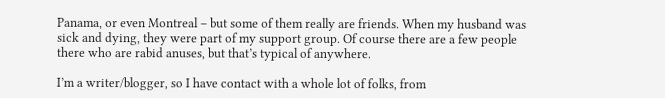Panama, or even Montreal – but some of them really are friends. When my husband was sick and dying, they were part of my support group. Of course there are a few people there who are rabid anuses, but that’s typical of anywhere.

I’m a writer/blogger, so I have contact with a whole lot of folks, from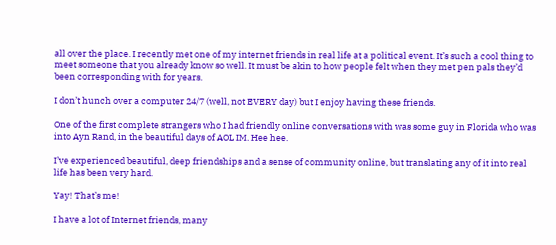all over the place. I recently met one of my internet friends in real life at a political event. It’s such a cool thing to meet someone that you already know so well. It must be akin to how people felt when they met pen pals they’d been corresponding with for years.

I don’t hunch over a computer 24/7 (well, not EVERY day) but I enjoy having these friends.

One of the first complete strangers who I had friendly online conversations with was some guy in Florida who was into Ayn Rand, in the beautiful days of AOL IM. Hee hee.

I’ve experienced beautiful, deep friendships and a sense of community online, but translating any of it into real life has been very hard.

Yay! That’s me!

I have a lot of Internet friends, many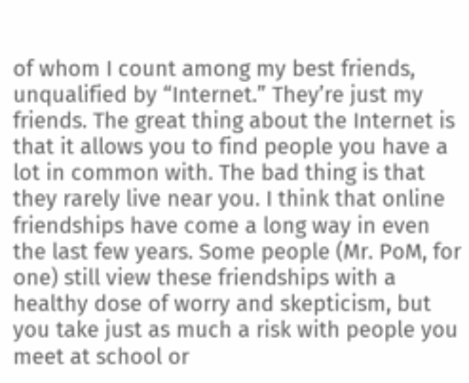of whom I count among my best friends, unqualified by “Internet.” They’re just my friends. The great thing about the Internet is that it allows you to find people you have a lot in common with. The bad thing is that they rarely live near you. I think that online friendships have come a long way in even the last few years. Some people (Mr. PoM, for one) still view these friendships with a healthy dose of worry and skepticism, but you take just as much a risk with people you meet at school or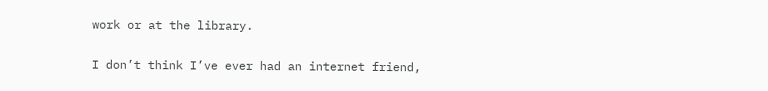work or at the library.

I don’t think I’ve ever had an internet friend,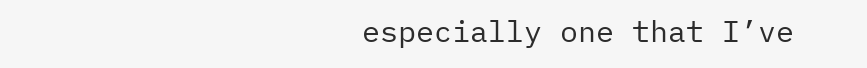especially one that I’ve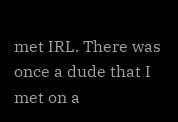met IRL. There was once a dude that I met on a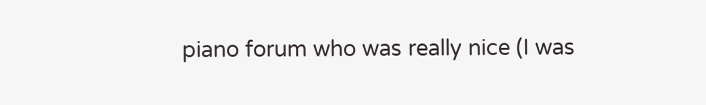piano forum who was really nice (I was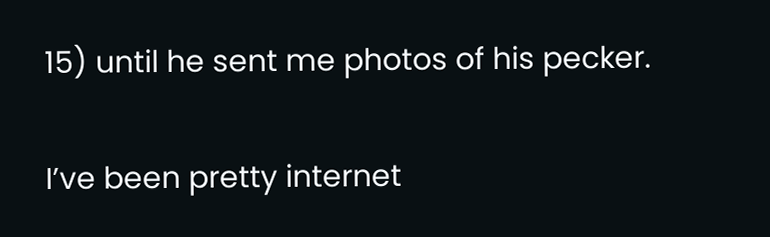15) until he sent me photos of his pecker.

I’ve been pretty internet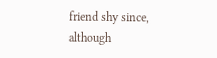friend shy since, although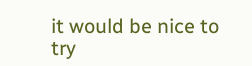it would be nice to try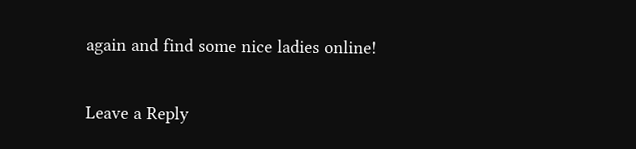again and find some nice ladies online!

Leave a Reply